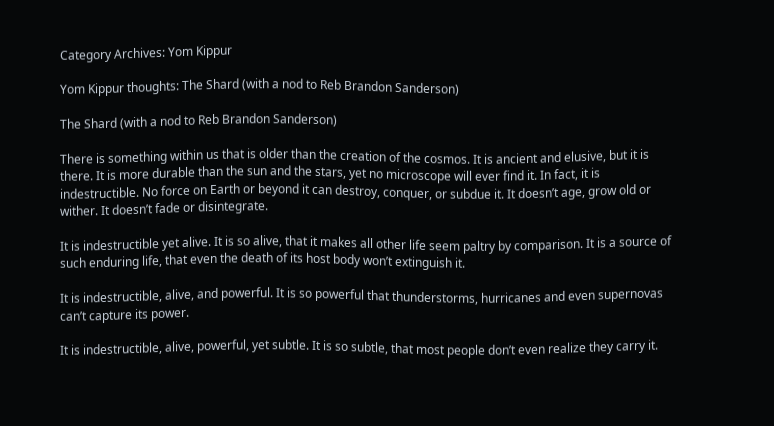Category Archives: Yom Kippur

Yom Kippur thoughts: The Shard (with a nod to Reb Brandon Sanderson)

The Shard (with a nod to Reb Brandon Sanderson)

There is something within us that is older than the creation of the cosmos. It is ancient and elusive, but it is there. It is more durable than the sun and the stars, yet no microscope will ever find it. In fact, it is indestructible. No force on Earth or beyond it can destroy, conquer, or subdue it. It doesn’t age, grow old or wither. It doesn’t fade or disintegrate.

It is indestructible yet alive. It is so alive, that it makes all other life seem paltry by comparison. It is a source of such enduring life, that even the death of its host body won’t extinguish it.

It is indestructible, alive, and powerful. It is so powerful that thunderstorms, hurricanes and even supernovas can’t capture its power.

It is indestructible, alive, powerful, yet subtle. It is so subtle, that most people don’t even realize they carry it.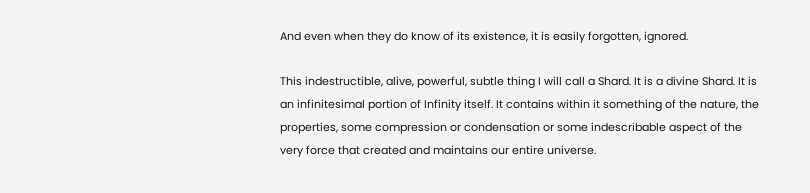And even when they do know of its existence, it is easily forgotten, ignored.

This indestructible, alive, powerful, subtle thing I will call a Shard. It is a divine Shard. It is an infinitesimal portion of Infinity itself. It contains within it something of the nature, the properties, some compression or condensation or some indescribable aspect of the very force that created and maintains our entire universe.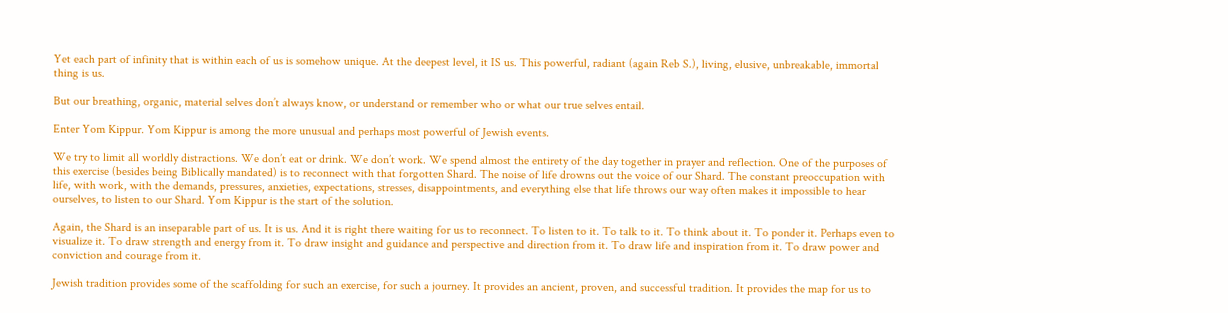Yet each part of infinity that is within each of us is somehow unique. At the deepest level, it IS us. This powerful, radiant (again Reb S.), living, elusive, unbreakable, immortal thing is us.

But our breathing, organic, material selves don’t always know, or understand or remember who or what our true selves entail.

Enter Yom Kippur. Yom Kippur is among the more unusual and perhaps most powerful of Jewish events.

We try to limit all worldly distractions. We don’t eat or drink. We don’t work. We spend almost the entirety of the day together in prayer and reflection. One of the purposes of this exercise (besides being Biblically mandated) is to reconnect with that forgotten Shard. The noise of life drowns out the voice of our Shard. The constant preoccupation with life, with work, with the demands, pressures, anxieties, expectations, stresses, disappointments, and everything else that life throws our way often makes it impossible to hear ourselves, to listen to our Shard. Yom Kippur is the start of the solution.

Again, the Shard is an inseparable part of us. It is us. And it is right there waiting for us to reconnect. To listen to it. To talk to it. To think about it. To ponder it. Perhaps even to visualize it. To draw strength and energy from it. To draw insight and guidance and perspective and direction from it. To draw life and inspiration from it. To draw power and conviction and courage from it.

Jewish tradition provides some of the scaffolding for such an exercise, for such a journey. It provides an ancient, proven, and successful tradition. It provides the map for us to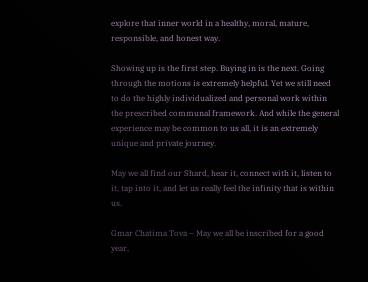explore that inner world in a healthy, moral, mature, responsible, and honest way.

Showing up is the first step. Buying in is the next. Going through the motions is extremely helpful. Yet we still need to do the highly individualized and personal work within the prescribed communal framework. And while the general experience may be common to us all, it is an extremely unique and private journey.

May we all find our Shard, hear it, connect with it, listen to it, tap into it, and let us really feel the infinity that is within us.

Gmar Chatima Tova – May we all be inscribed for a good year,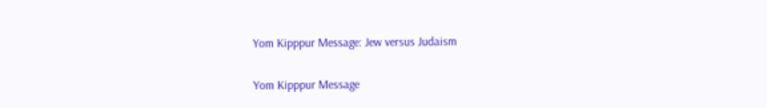Yom Kipppur Message: Jew versus Judaism

Yom Kipppur Message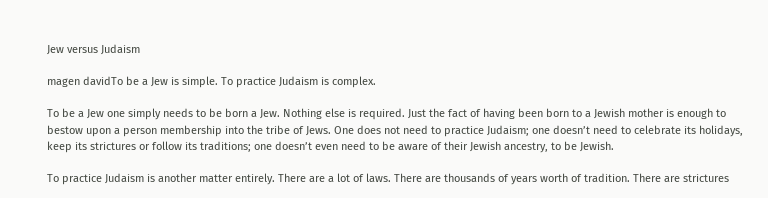Jew versus Judaism

magen davidTo be a Jew is simple. To practice Judaism is complex.

To be a Jew one simply needs to be born a Jew. Nothing else is required. Just the fact of having been born to a Jewish mother is enough to bestow upon a person membership into the tribe of Jews. One does not need to practice Judaism; one doesn’t need to celebrate its holidays, keep its strictures or follow its traditions; one doesn’t even need to be aware of their Jewish ancestry, to be Jewish.

To practice Judaism is another matter entirely. There are a lot of laws. There are thousands of years worth of tradition. There are strictures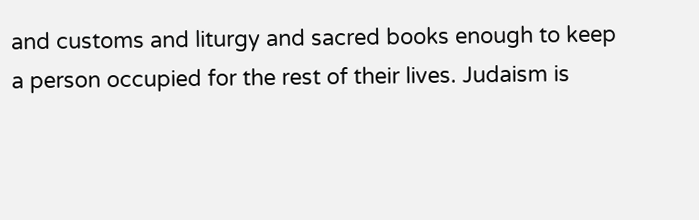and customs and liturgy and sacred books enough to keep a person occupied for the rest of their lives. Judaism is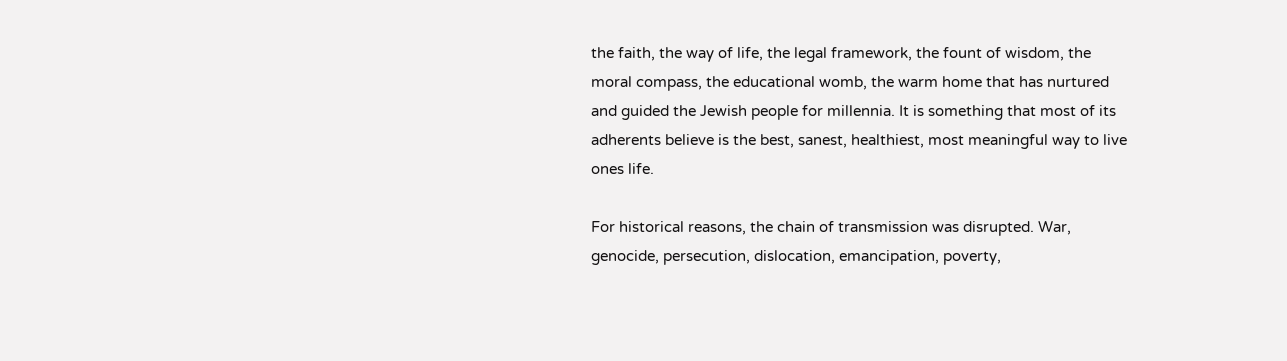the faith, the way of life, the legal framework, the fount of wisdom, the moral compass, the educational womb, the warm home that has nurtured and guided the Jewish people for millennia. It is something that most of its adherents believe is the best, sanest, healthiest, most meaningful way to live ones life.

For historical reasons, the chain of transmission was disrupted. War, genocide, persecution, dislocation, emancipation, poverty,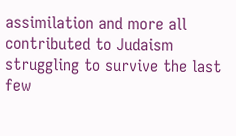assimilation and more all contributed to Judaism struggling to survive the last few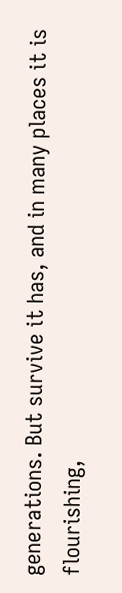generations. But survive it has, and in many places it is flourishing,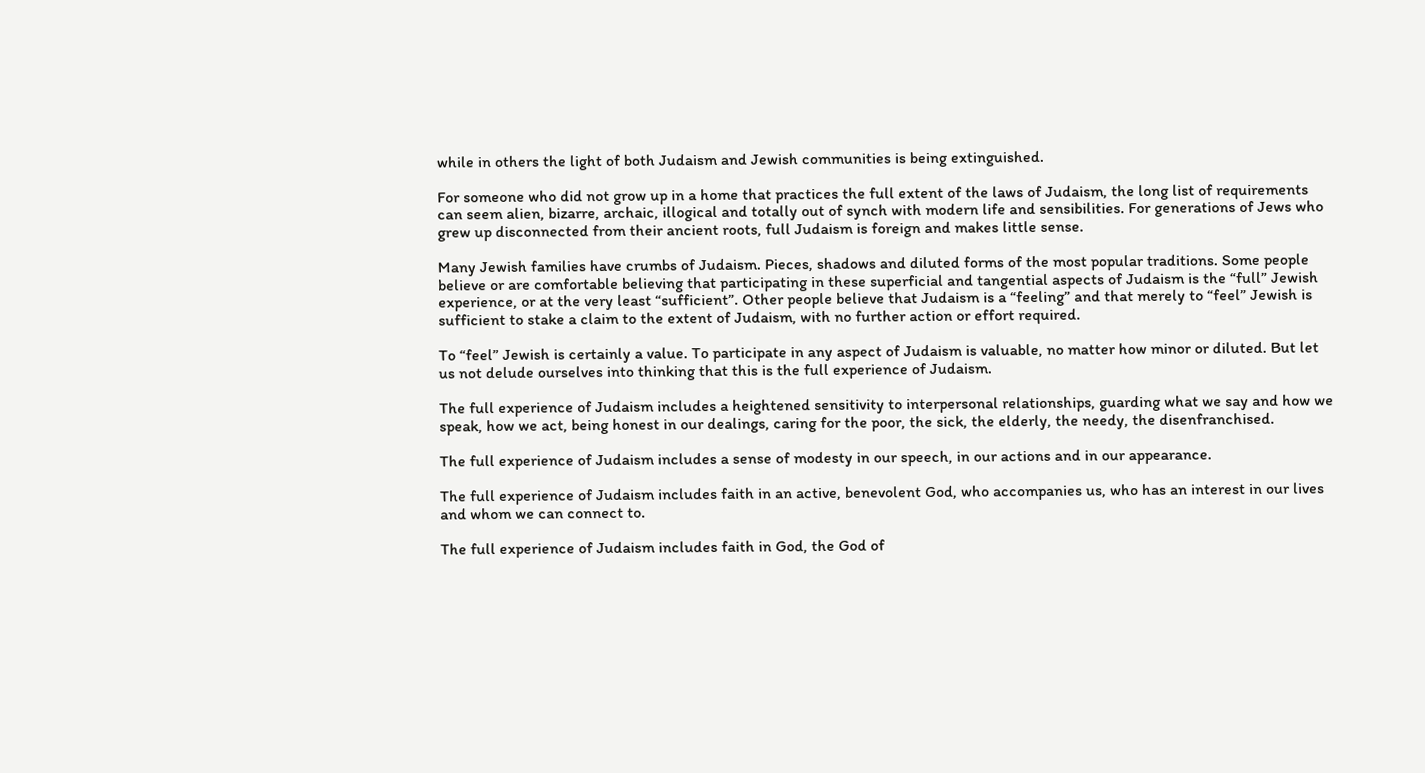while in others the light of both Judaism and Jewish communities is being extinguished.

For someone who did not grow up in a home that practices the full extent of the laws of Judaism, the long list of requirements can seem alien, bizarre, archaic, illogical and totally out of synch with modern life and sensibilities. For generations of Jews who grew up disconnected from their ancient roots, full Judaism is foreign and makes little sense.

Many Jewish families have crumbs of Judaism. Pieces, shadows and diluted forms of the most popular traditions. Some people believe or are comfortable believing that participating in these superficial and tangential aspects of Judaism is the “full” Jewish experience, or at the very least “sufficient”. Other people believe that Judaism is a “feeling” and that merely to “feel” Jewish is sufficient to stake a claim to the extent of Judaism, with no further action or effort required.

To “feel” Jewish is certainly a value. To participate in any aspect of Judaism is valuable, no matter how minor or diluted. But let us not delude ourselves into thinking that this is the full experience of Judaism.

The full experience of Judaism includes a heightened sensitivity to interpersonal relationships, guarding what we say and how we speak, how we act, being honest in our dealings, caring for the poor, the sick, the elderly, the needy, the disenfranchised.

The full experience of Judaism includes a sense of modesty in our speech, in our actions and in our appearance.

The full experience of Judaism includes faith in an active, benevolent God, who accompanies us, who has an interest in our lives and whom we can connect to.

The full experience of Judaism includes faith in God, the God of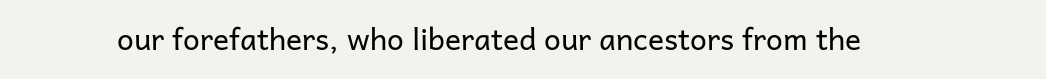our forefathers, who liberated our ancestors from the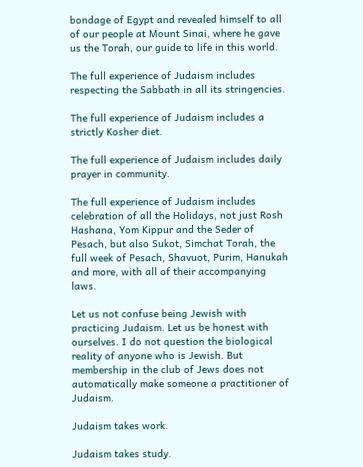bondage of Egypt and revealed himself to all of our people at Mount Sinai, where he gave us the Torah, our guide to life in this world.

The full experience of Judaism includes respecting the Sabbath in all its stringencies.

The full experience of Judaism includes a strictly Kosher diet.

The full experience of Judaism includes daily prayer in community.

The full experience of Judaism includes celebration of all the Holidays, not just Rosh Hashana, Yom Kippur and the Seder of Pesach, but also Sukot, Simchat Torah, the full week of Pesach, Shavuot, Purim, Hanukah and more, with all of their accompanying laws.

Let us not confuse being Jewish with practicing Judaism. Let us be honest with ourselves. I do not question the biological reality of anyone who is Jewish. But membership in the club of Jews does not automatically make someone a practitioner of Judaism.

Judaism takes work.

Judaism takes study.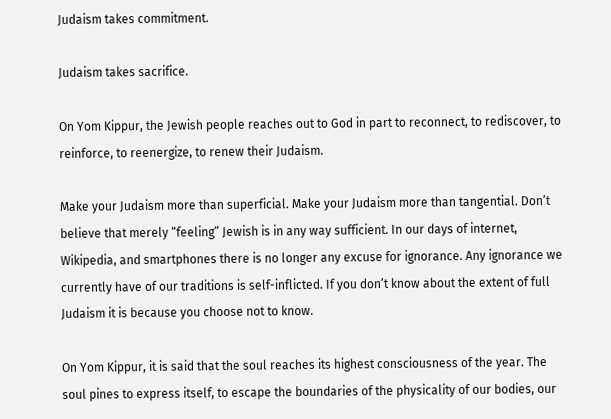Judaism takes commitment.

Judaism takes sacrifice.

On Yom Kippur, the Jewish people reaches out to God in part to reconnect, to rediscover, to reinforce, to reenergize, to renew their Judaism.

Make your Judaism more than superficial. Make your Judaism more than tangential. Don’t believe that merely “feeling” Jewish is in any way sufficient. In our days of internet, Wikipedia, and smartphones there is no longer any excuse for ignorance. Any ignorance we currently have of our traditions is self-inflicted. If you don’t know about the extent of full Judaism it is because you choose not to know.

On Yom Kippur, it is said that the soul reaches its highest consciousness of the year. The soul pines to express itself, to escape the boundaries of the physicality of our bodies, our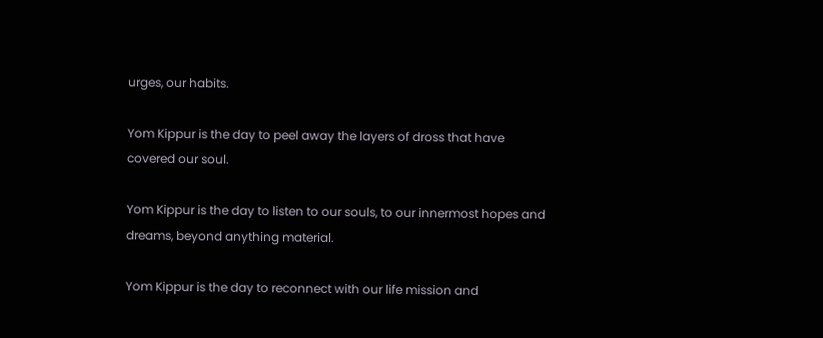urges, our habits.

Yom Kippur is the day to peel away the layers of dross that have covered our soul.

Yom Kippur is the day to listen to our souls, to our innermost hopes and dreams, beyond anything material.

Yom Kippur is the day to reconnect with our life mission and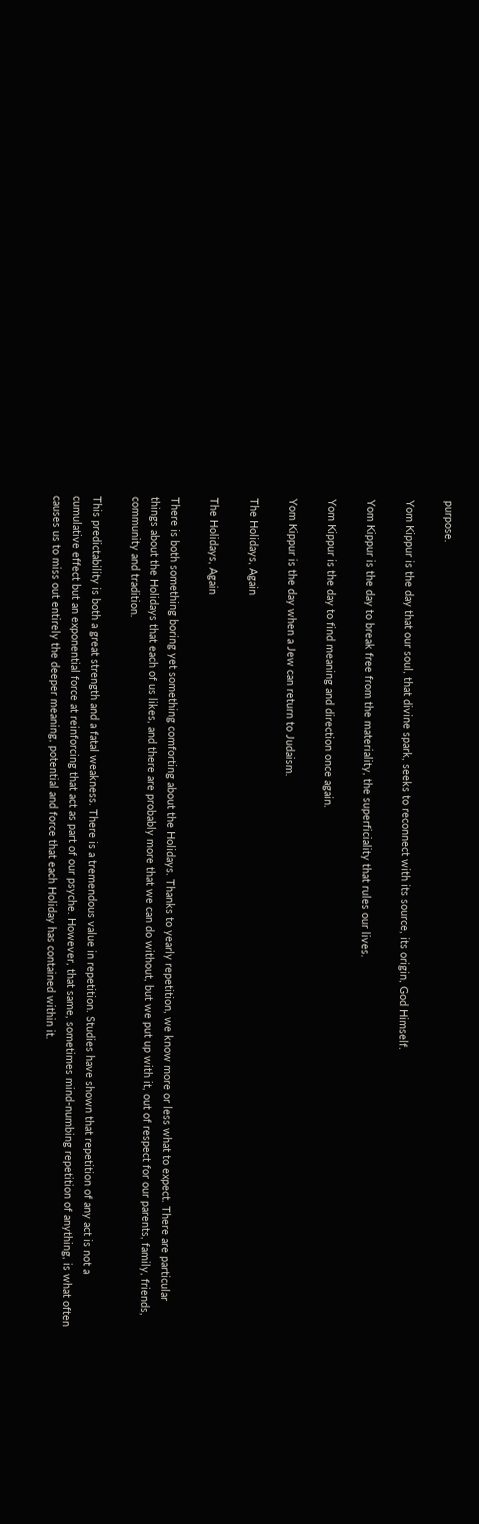purpose.

Yom Kippur is the day that our soul, that divine spark, seeks to reconnect with its source, its origin, God Himself.

Yom Kippur is the day to break free from the materiality, the superficiality that rules our lives.

Yom Kippur is the day to find meaning and direction once again.

Yom Kippur is the day when a Jew can return to Judaism.

The Holidays, Again

The Holidays, Again

There is both something boring yet something comforting about the Holidays. Thanks to yearly repetition, we know more or less what to expect. There are particular things about the Holidays that each of us likes, and there are probably more that we can do without, but we put up with it, out of respect for our parents, family, friends, community and tradition.

This predictability is both a great strength and a fatal weakness. There is a tremendous value in repetition. Studies have shown that repetition of any act is not a cumulative effect but an exponential force at reinforcing that act as part of our psyche. However, that same, sometimes mind-numbing repetition of anything, is what often causes us to miss out entirely the deeper meaning, potential and force that each Holiday has contained within it.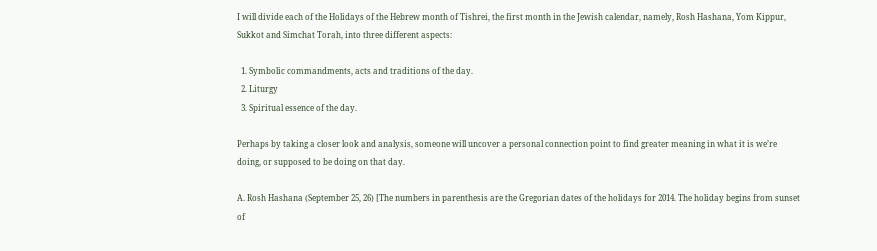I will divide each of the Holidays of the Hebrew month of Tishrei, the first month in the Jewish calendar, namely, Rosh Hashana, Yom Kippur, Sukkot and Simchat Torah, into three different aspects:

  1. Symbolic commandments, acts and traditions of the day.
  2. Liturgy
  3. Spiritual essence of the day.

Perhaps by taking a closer look and analysis, someone will uncover a personal connection point to find greater meaning in what it is we’re doing, or supposed to be doing on that day.

A. Rosh Hashana (September 25, 26) [The numbers in parenthesis are the Gregorian dates of the holidays for 2014. The holiday begins from sunset of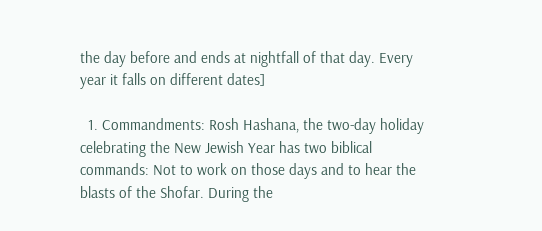the day before and ends at nightfall of that day. Every year it falls on different dates]

  1. Commandments: Rosh Hashana, the two-day holiday celebrating the New Jewish Year has two biblical commands: Not to work on those days and to hear the blasts of the Shofar. During the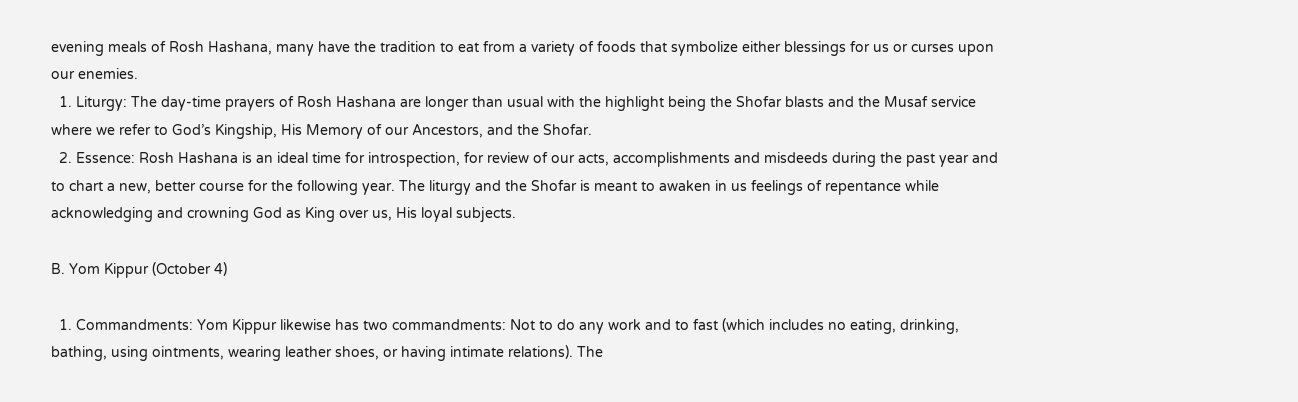evening meals of Rosh Hashana, many have the tradition to eat from a variety of foods that symbolize either blessings for us or curses upon our enemies.
  1. Liturgy: The day-time prayers of Rosh Hashana are longer than usual with the highlight being the Shofar blasts and the Musaf service where we refer to God’s Kingship, His Memory of our Ancestors, and the Shofar.
  2. Essence: Rosh Hashana is an ideal time for introspection, for review of our acts, accomplishments and misdeeds during the past year and to chart a new, better course for the following year. The liturgy and the Shofar is meant to awaken in us feelings of repentance while acknowledging and crowning God as King over us, His loyal subjects.

B. Yom Kippur (October 4)

  1. Commandments: Yom Kippur likewise has two commandments: Not to do any work and to fast (which includes no eating, drinking, bathing, using ointments, wearing leather shoes, or having intimate relations). The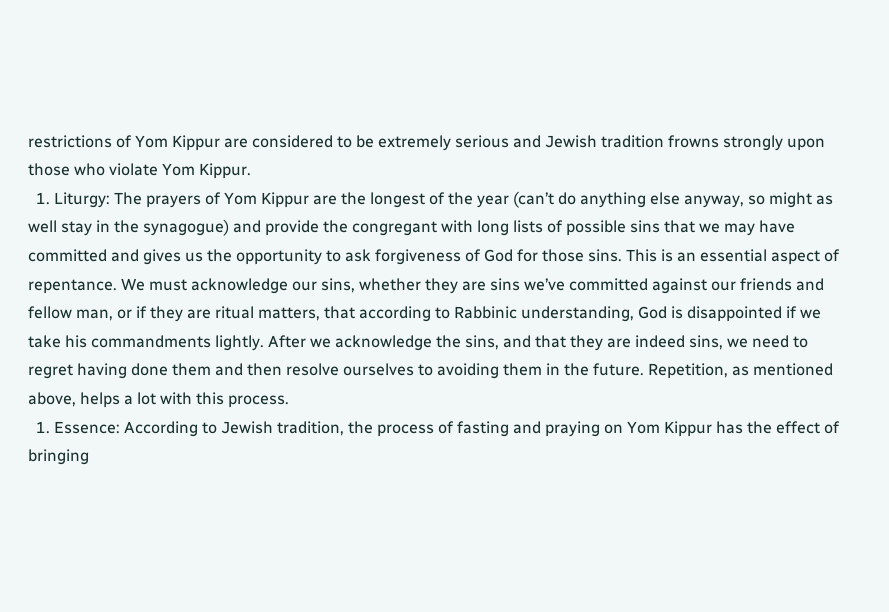restrictions of Yom Kippur are considered to be extremely serious and Jewish tradition frowns strongly upon those who violate Yom Kippur.
  1. Liturgy: The prayers of Yom Kippur are the longest of the year (can’t do anything else anyway, so might as well stay in the synagogue) and provide the congregant with long lists of possible sins that we may have committed and gives us the opportunity to ask forgiveness of God for those sins. This is an essential aspect of repentance. We must acknowledge our sins, whether they are sins we’ve committed against our friends and fellow man, or if they are ritual matters, that according to Rabbinic understanding, God is disappointed if we take his commandments lightly. After we acknowledge the sins, and that they are indeed sins, we need to regret having done them and then resolve ourselves to avoiding them in the future. Repetition, as mentioned above, helps a lot with this process.
  1. Essence: According to Jewish tradition, the process of fasting and praying on Yom Kippur has the effect of bringing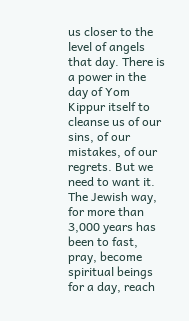us closer to the level of angels that day. There is a power in the day of Yom Kippur itself to cleanse us of our sins, of our mistakes, of our regrets. But we need to want it. The Jewish way, for more than 3,000 years has been to fast, pray, become spiritual beings for a day, reach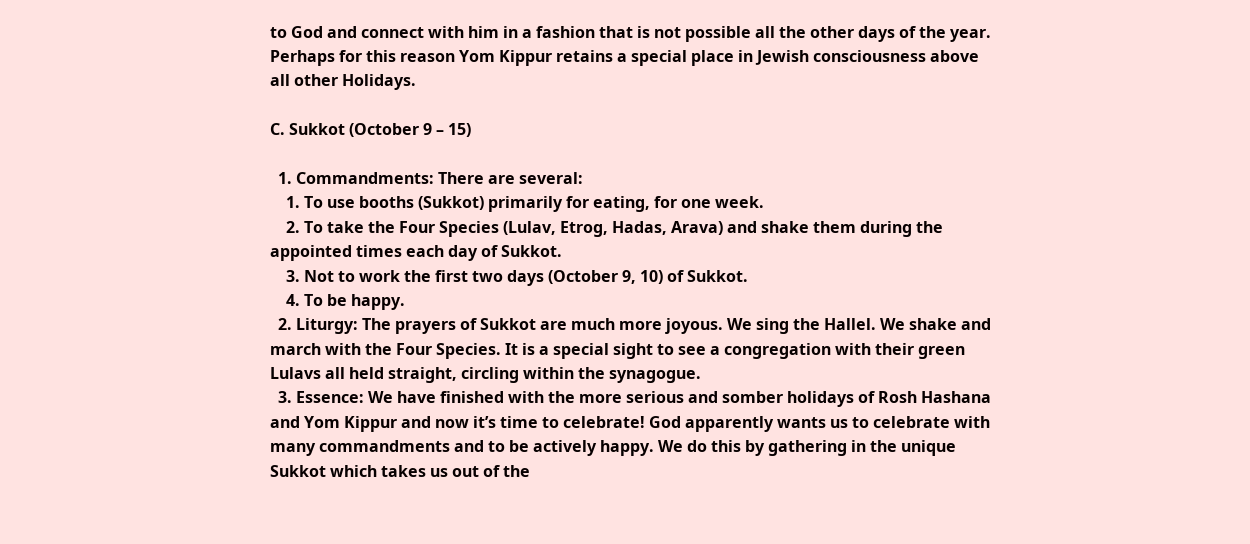to God and connect with him in a fashion that is not possible all the other days of the year. Perhaps for this reason Yom Kippur retains a special place in Jewish consciousness above all other Holidays.

C. Sukkot (October 9 – 15)

  1. Commandments: There are several:
    1. To use booths (Sukkot) primarily for eating, for one week.
    2. To take the Four Species (Lulav, Etrog, Hadas, Arava) and shake them during the appointed times each day of Sukkot.
    3. Not to work the first two days (October 9, 10) of Sukkot.
    4. To be happy.
  2. Liturgy: The prayers of Sukkot are much more joyous. We sing the Hallel. We shake and march with the Four Species. It is a special sight to see a congregation with their green Lulavs all held straight, circling within the synagogue.
  3. Essence: We have finished with the more serious and somber holidays of Rosh Hashana and Yom Kippur and now it’s time to celebrate! God apparently wants us to celebrate with many commandments and to be actively happy. We do this by gathering in the unique Sukkot which takes us out of the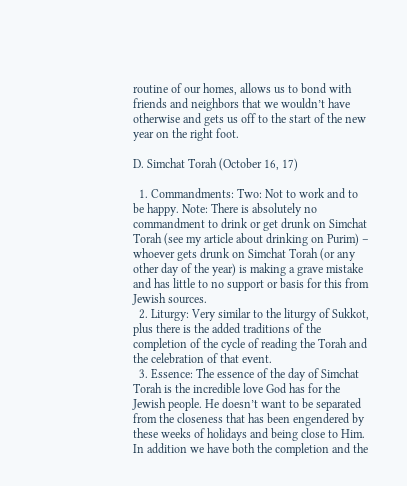routine of our homes, allows us to bond with friends and neighbors that we wouldn’t have otherwise and gets us off to the start of the new year on the right foot.

D. Simchat Torah (October 16, 17)

  1. Commandments: Two: Not to work and to be happy. Note: There is absolutely no commandment to drink or get drunk on Simchat Torah (see my article about drinking on Purim) – whoever gets drunk on Simchat Torah (or any other day of the year) is making a grave mistake and has little to no support or basis for this from Jewish sources.
  2. Liturgy: Very similar to the liturgy of Sukkot, plus there is the added traditions of the completion of the cycle of reading the Torah and the celebration of that event.
  3. Essence: The essence of the day of Simchat Torah is the incredible love God has for the Jewish people. He doesn’t want to be separated from the closeness that has been engendered by these weeks of holidays and being close to Him. In addition we have both the completion and the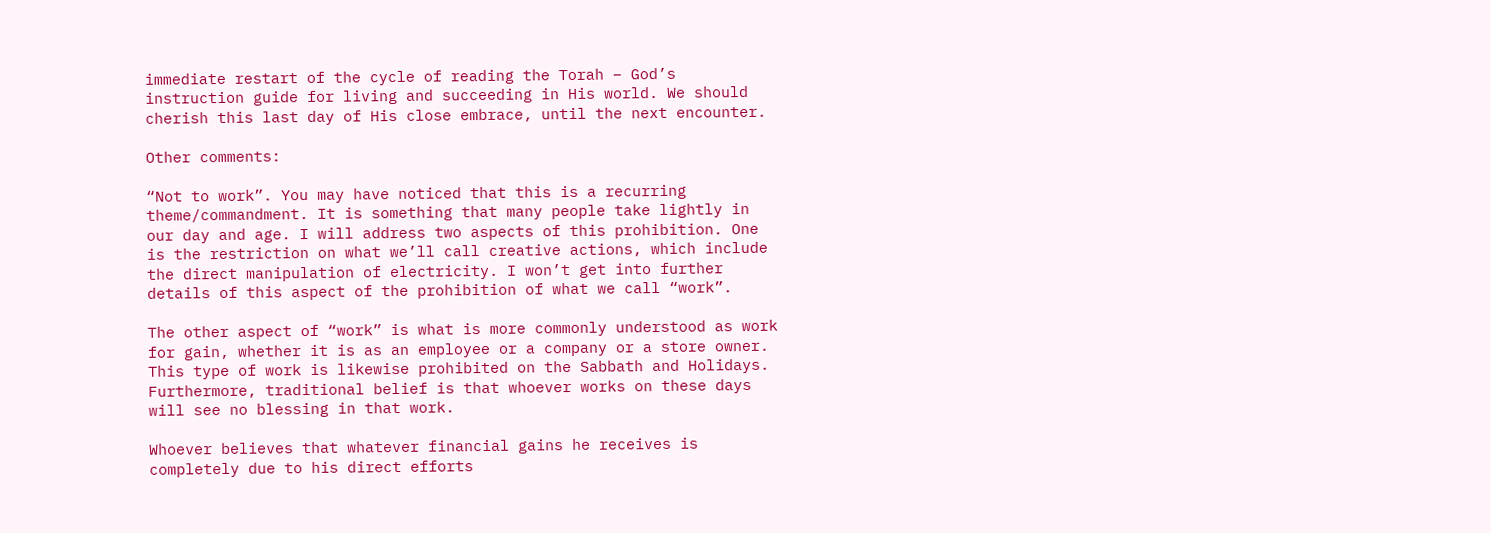immediate restart of the cycle of reading the Torah – God’s instruction guide for living and succeeding in His world. We should cherish this last day of His close embrace, until the next encounter.

Other comments:

“Not to work”. You may have noticed that this is a recurring theme/commandment. It is something that many people take lightly in our day and age. I will address two aspects of this prohibition. One is the restriction on what we’ll call creative actions, which include the direct manipulation of electricity. I won’t get into further details of this aspect of the prohibition of what we call “work”.

The other aspect of “work” is what is more commonly understood as work for gain, whether it is as an employee or a company or a store owner. This type of work is likewise prohibited on the Sabbath and Holidays. Furthermore, traditional belief is that whoever works on these days will see no blessing in that work.

Whoever believes that whatever financial gains he receives is completely due to his direct efforts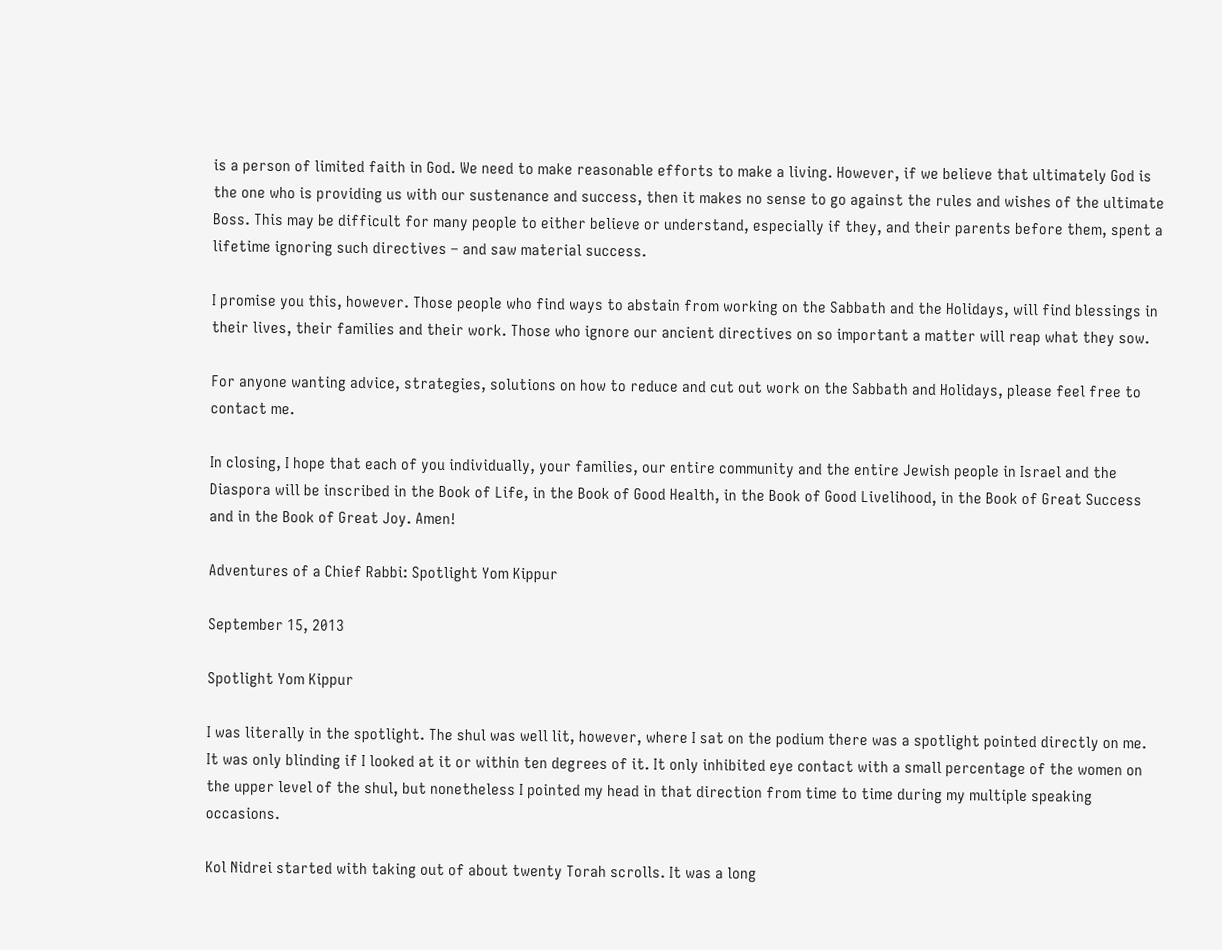is a person of limited faith in God. We need to make reasonable efforts to make a living. However, if we believe that ultimately God is the one who is providing us with our sustenance and success, then it makes no sense to go against the rules and wishes of the ultimate Boss. This may be difficult for many people to either believe or understand, especially if they, and their parents before them, spent a lifetime ignoring such directives – and saw material success.

I promise you this, however. Those people who find ways to abstain from working on the Sabbath and the Holidays, will find blessings in their lives, their families and their work. Those who ignore our ancient directives on so important a matter will reap what they sow.

For anyone wanting advice, strategies, solutions on how to reduce and cut out work on the Sabbath and Holidays, please feel free to contact me.

In closing, I hope that each of you individually, your families, our entire community and the entire Jewish people in Israel and the Diaspora will be inscribed in the Book of Life, in the Book of Good Health, in the Book of Good Livelihood, in the Book of Great Success and in the Book of Great Joy. Amen!

Adventures of a Chief Rabbi: Spotlight Yom Kippur

September 15, 2013

Spotlight Yom Kippur

I was literally in the spotlight. The shul was well lit, however, where I sat on the podium there was a spotlight pointed directly on me. It was only blinding if I looked at it or within ten degrees of it. It only inhibited eye contact with a small percentage of the women on the upper level of the shul, but nonetheless I pointed my head in that direction from time to time during my multiple speaking occasions.

Kol Nidrei started with taking out of about twenty Torah scrolls. It was a long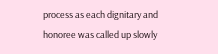process as each dignitary and honoree was called up slowly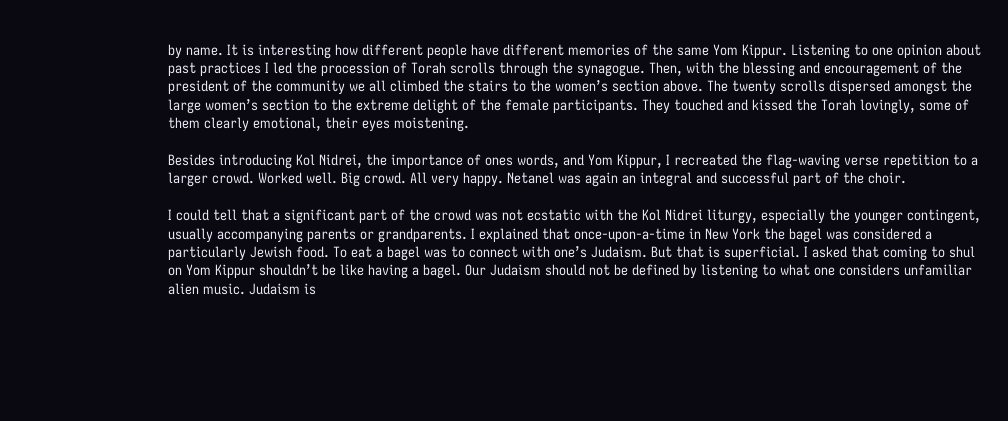by name. It is interesting how different people have different memories of the same Yom Kippur. Listening to one opinion about past practices I led the procession of Torah scrolls through the synagogue. Then, with the blessing and encouragement of the president of the community we all climbed the stairs to the women’s section above. The twenty scrolls dispersed amongst the large women’s section to the extreme delight of the female participants. They touched and kissed the Torah lovingly, some of them clearly emotional, their eyes moistening.

Besides introducing Kol Nidrei, the importance of ones words, and Yom Kippur, I recreated the flag-waving verse repetition to a larger crowd. Worked well. Big crowd. All very happy. Netanel was again an integral and successful part of the choir.

I could tell that a significant part of the crowd was not ecstatic with the Kol Nidrei liturgy, especially the younger contingent, usually accompanying parents or grandparents. I explained that once-upon-a-time in New York the bagel was considered a particularly Jewish food. To eat a bagel was to connect with one’s Judaism. But that is superficial. I asked that coming to shul on Yom Kippur shouldn’t be like having a bagel. Our Judaism should not be defined by listening to what one considers unfamiliar alien music. Judaism is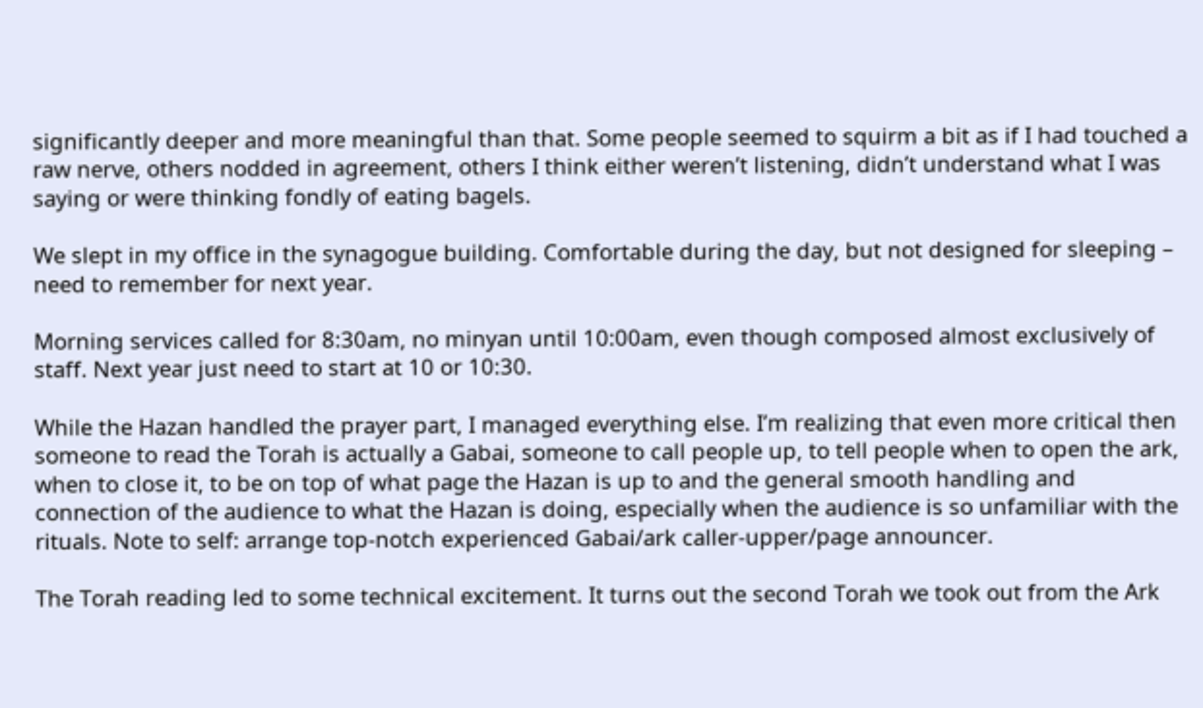significantly deeper and more meaningful than that. Some people seemed to squirm a bit as if I had touched a raw nerve, others nodded in agreement, others I think either weren’t listening, didn’t understand what I was saying or were thinking fondly of eating bagels.

We slept in my office in the synagogue building. Comfortable during the day, but not designed for sleeping – need to remember for next year.

Morning services called for 8:30am, no minyan until 10:00am, even though composed almost exclusively of staff. Next year just need to start at 10 or 10:30.

While the Hazan handled the prayer part, I managed everything else. I’m realizing that even more critical then someone to read the Torah is actually a Gabai, someone to call people up, to tell people when to open the ark, when to close it, to be on top of what page the Hazan is up to and the general smooth handling and connection of the audience to what the Hazan is doing, especially when the audience is so unfamiliar with the rituals. Note to self: arrange top-notch experienced Gabai/ark caller-upper/page announcer.

The Torah reading led to some technical excitement. It turns out the second Torah we took out from the Ark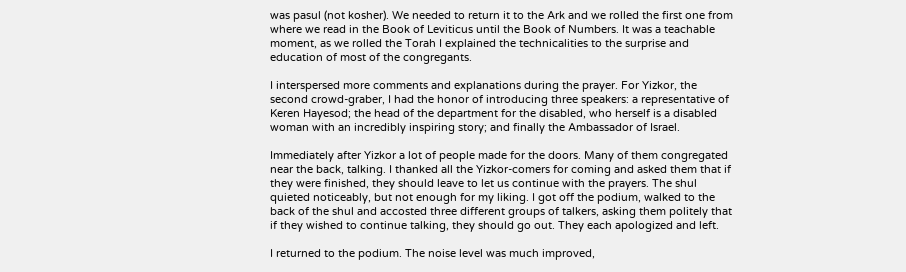was pasul (not kosher). We needed to return it to the Ark and we rolled the first one from where we read in the Book of Leviticus until the Book of Numbers. It was a teachable moment, as we rolled the Torah I explained the technicalities to the surprise and education of most of the congregants.

I interspersed more comments and explanations during the prayer. For Yizkor, the second crowd-graber, I had the honor of introducing three speakers: a representative of Keren Hayesod; the head of the department for the disabled, who herself is a disabled woman with an incredibly inspiring story; and finally the Ambassador of Israel.

Immediately after Yizkor a lot of people made for the doors. Many of them congregated near the back, talking. I thanked all the Yizkor-comers for coming and asked them that if they were finished, they should leave to let us continue with the prayers. The shul quieted noticeably, but not enough for my liking. I got off the podium, walked to the back of the shul and accosted three different groups of talkers, asking them politely that if they wished to continue talking, they should go out. They each apologized and left.

I returned to the podium. The noise level was much improved,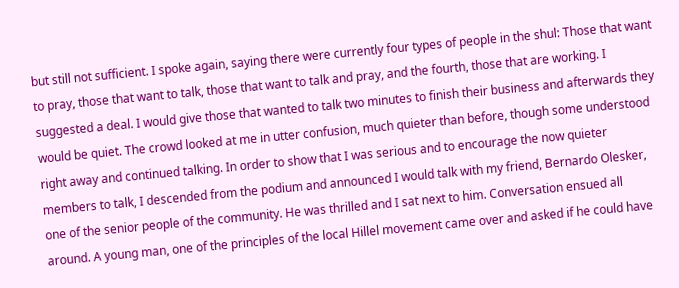but still not sufficient. I spoke again, saying there were currently four types of people in the shul: Those that want to pray, those that want to talk, those that want to talk and pray, and the fourth, those that are working. I suggested a deal. I would give those that wanted to talk two minutes to finish their business and afterwards they would be quiet. The crowd looked at me in utter confusion, much quieter than before, though some understood right away and continued talking. In order to show that I was serious and to encourage the now quieter members to talk, I descended from the podium and announced I would talk with my friend, Bernardo Olesker, one of the senior people of the community. He was thrilled and I sat next to him. Conversation ensued all around. A young man, one of the principles of the local Hillel movement came over and asked if he could have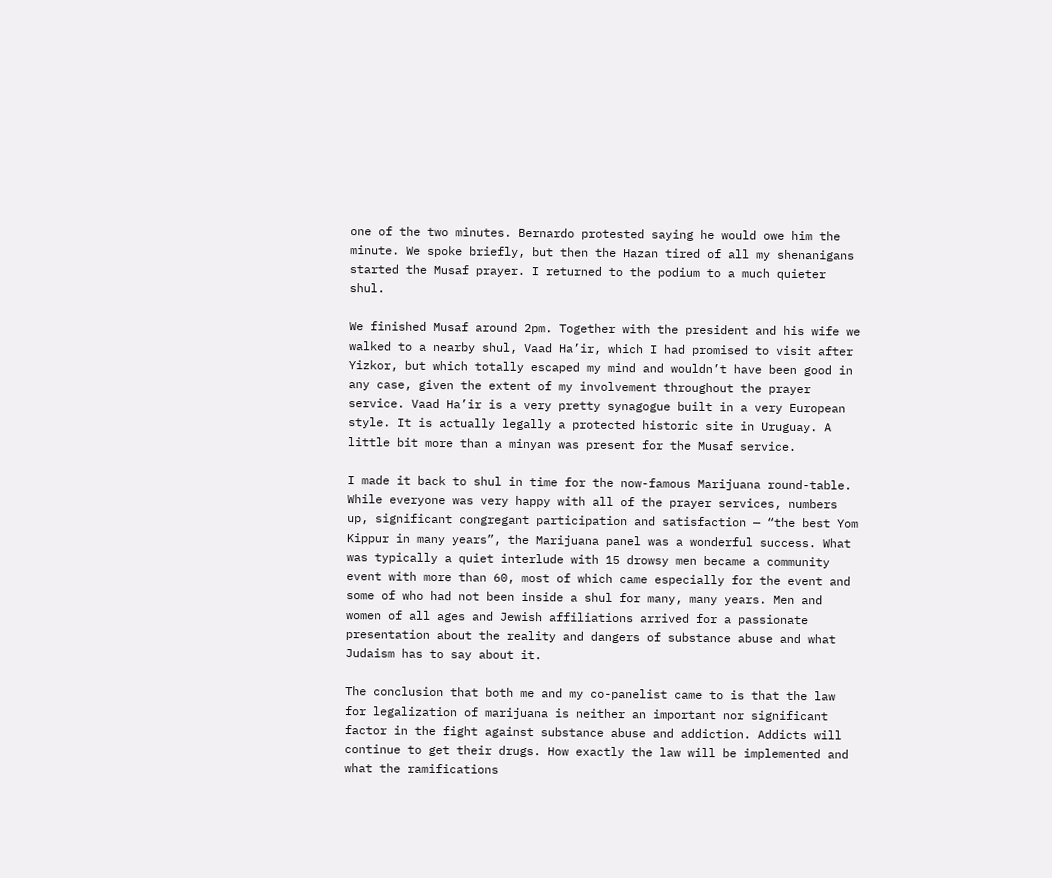one of the two minutes. Bernardo protested saying he would owe him the minute. We spoke briefly, but then the Hazan tired of all my shenanigans started the Musaf prayer. I returned to the podium to a much quieter shul.

We finished Musaf around 2pm. Together with the president and his wife we walked to a nearby shul, Vaad Ha’ir, which I had promised to visit after Yizkor, but which totally escaped my mind and wouldn’t have been good in any case, given the extent of my involvement throughout the prayer service. Vaad Ha’ir is a very pretty synagogue built in a very European style. It is actually legally a protected historic site in Uruguay. A little bit more than a minyan was present for the Musaf service.

I made it back to shul in time for the now-famous Marijuana round-table. While everyone was very happy with all of the prayer services, numbers up, significant congregant participation and satisfaction — “the best Yom Kippur in many years”, the Marijuana panel was a wonderful success. What was typically a quiet interlude with 15 drowsy men became a community event with more than 60, most of which came especially for the event and some of who had not been inside a shul for many, many years. Men and women of all ages and Jewish affiliations arrived for a passionate presentation about the reality and dangers of substance abuse and what Judaism has to say about it.

The conclusion that both me and my co-panelist came to is that the law for legalization of marijuana is neither an important nor significant factor in the fight against substance abuse and addiction. Addicts will continue to get their drugs. How exactly the law will be implemented and what the ramifications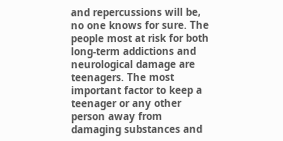and repercussions will be, no one knows for sure. The people most at risk for both long-term addictions and neurological damage are teenagers. The most important factor to keep a teenager or any other person away from damaging substances and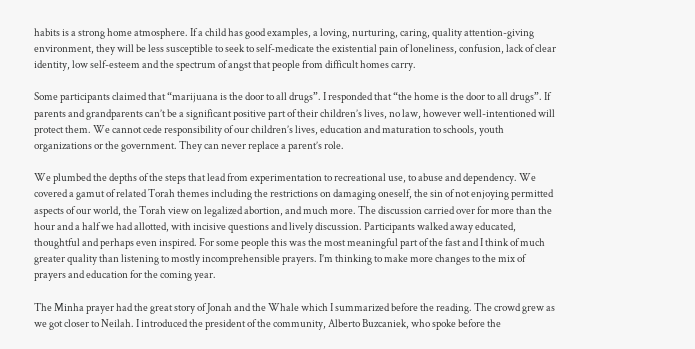habits is a strong home atmosphere. If a child has good examples, a loving, nurturing, caring, quality attention-giving environment, they will be less susceptible to seek to self-medicate the existential pain of loneliness, confusion, lack of clear identity, low self-esteem and the spectrum of angst that people from difficult homes carry.

Some participants claimed that “marijuana is the door to all drugs”. I responded that “the home is the door to all drugs”. If parents and grandparents can’t be a significant positive part of their children’s lives, no law, however well-intentioned will protect them. We cannot cede responsibility of our children’s lives, education and maturation to schools, youth organizations or the government. They can never replace a parent’s role.

We plumbed the depths of the steps that lead from experimentation to recreational use, to abuse and dependency. We covered a gamut of related Torah themes including the restrictions on damaging oneself, the sin of not enjoying permitted aspects of our world, the Torah view on legalized abortion, and much more. The discussion carried over for more than the hour and a half we had allotted, with incisive questions and lively discussion. Participants walked away educated, thoughtful and perhaps even inspired. For some people this was the most meaningful part of the fast and I think of much greater quality than listening to mostly incomprehensible prayers. I’m thinking to make more changes to the mix of prayers and education for the coming year.

The Minha prayer had the great story of Jonah and the Whale which I summarized before the reading. The crowd grew as we got closer to Neilah. I introduced the president of the community, Alberto Buzcaniek, who spoke before the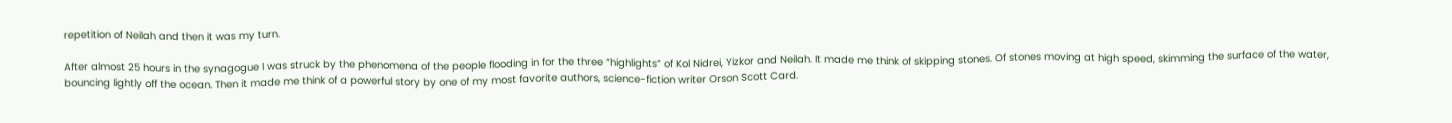repetition of Neilah and then it was my turn.

After almost 25 hours in the synagogue I was struck by the phenomena of the people flooding in for the three “highlights” of Kol Nidrei, Yizkor and Neilah. It made me think of skipping stones. Of stones moving at high speed, skimming the surface of the water, bouncing lightly off the ocean. Then it made me think of a powerful story by one of my most favorite authors, science-fiction writer Orson Scott Card.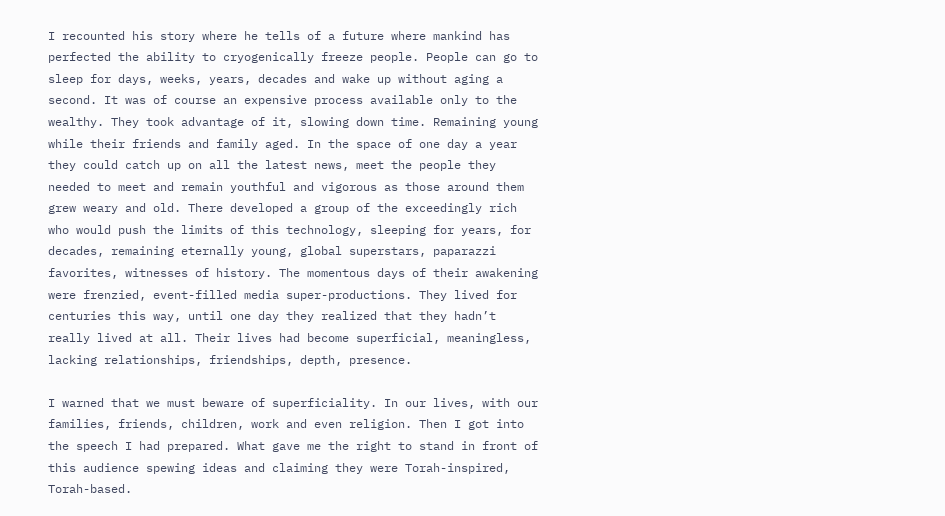I recounted his story where he tells of a future where mankind has perfected the ability to cryogenically freeze people. People can go to sleep for days, weeks, years, decades and wake up without aging a second. It was of course an expensive process available only to the wealthy. They took advantage of it, slowing down time. Remaining young while their friends and family aged. In the space of one day a year they could catch up on all the latest news, meet the people they needed to meet and remain youthful and vigorous as those around them grew weary and old. There developed a group of the exceedingly rich who would push the limits of this technology, sleeping for years, for decades, remaining eternally young, global superstars, paparazzi favorites, witnesses of history. The momentous days of their awakening were frenzied, event-filled media super-productions. They lived for centuries this way, until one day they realized that they hadn’t really lived at all. Their lives had become superficial, meaningless, lacking relationships, friendships, depth, presence.

I warned that we must beware of superficiality. In our lives, with our families, friends, children, work and even religion. Then I got into the speech I had prepared. What gave me the right to stand in front of this audience spewing ideas and claiming they were Torah-inspired, Torah-based.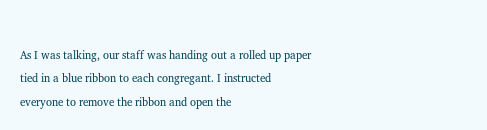As I was talking, our staff was handing out a rolled up paper tied in a blue ribbon to each congregant. I instructed everyone to remove the ribbon and open the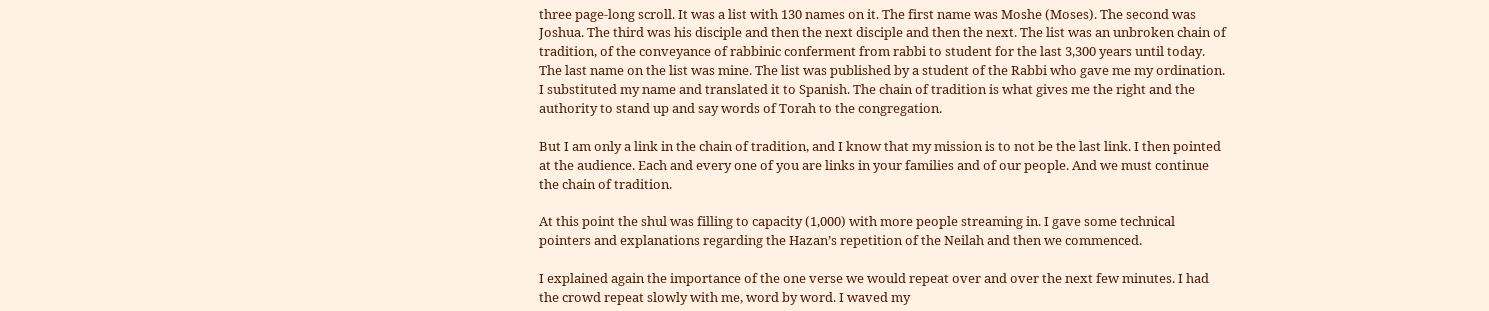three page-long scroll. It was a list with 130 names on it. The first name was Moshe (Moses). The second was Joshua. The third was his disciple and then the next disciple and then the next. The list was an unbroken chain of tradition, of the conveyance of rabbinic conferment from rabbi to student for the last 3,300 years until today. The last name on the list was mine. The list was published by a student of the Rabbi who gave me my ordination. I substituted my name and translated it to Spanish. The chain of tradition is what gives me the right and the authority to stand up and say words of Torah to the congregation.

But I am only a link in the chain of tradition, and I know that my mission is to not be the last link. I then pointed at the audience. Each and every one of you are links in your families and of our people. And we must continue the chain of tradition.

At this point the shul was filling to capacity (1,000) with more people streaming in. I gave some technical pointers and explanations regarding the Hazan’s repetition of the Neilah and then we commenced.

I explained again the importance of the one verse we would repeat over and over the next few minutes. I had the crowd repeat slowly with me, word by word. I waved my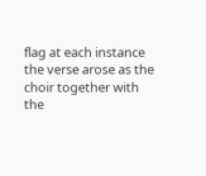flag at each instance the verse arose as the choir together with the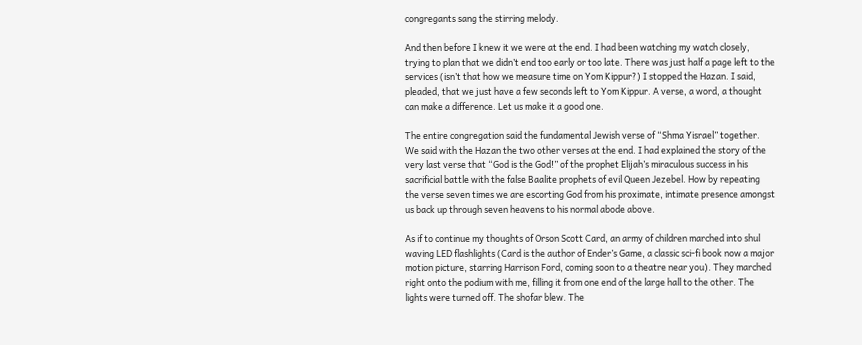congregants sang the stirring melody.

And then before I knew it we were at the end. I had been watching my watch closely, trying to plan that we didn’t end too early or too late. There was just half a page left to the services (isn’t that how we measure time on Yom Kippur?) I stopped the Hazan. I said, pleaded, that we just have a few seconds left to Yom Kippur. A verse, a word, a thought can make a difference. Let us make it a good one.

The entire congregation said the fundamental Jewish verse of “Shma Yisrael” together. We said with the Hazan the two other verses at the end. I had explained the story of the very last verse that “God is the God!” of the prophet Elijah’s miraculous success in his sacrificial battle with the false Baalite prophets of evil Queen Jezebel. How by repeating the verse seven times we are escorting God from his proximate, intimate presence amongst us back up through seven heavens to his normal abode above.

As if to continue my thoughts of Orson Scott Card, an army of children marched into shul waving LED flashlights (Card is the author of Ender’s Game, a classic sci-fi book now a major motion picture, starring Harrison Ford, coming soon to a theatre near you). They marched right onto the podium with me, filling it from one end of the large hall to the other. The lights were turned off. The shofar blew. The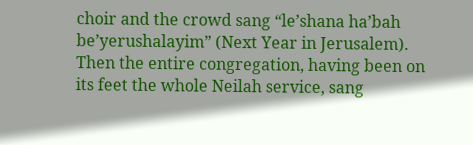choir and the crowd sang “le’shana ha’bah be’yerushalayim” (Next Year in Jerusalem). Then the entire congregation, having been on its feet the whole Neilah service, sang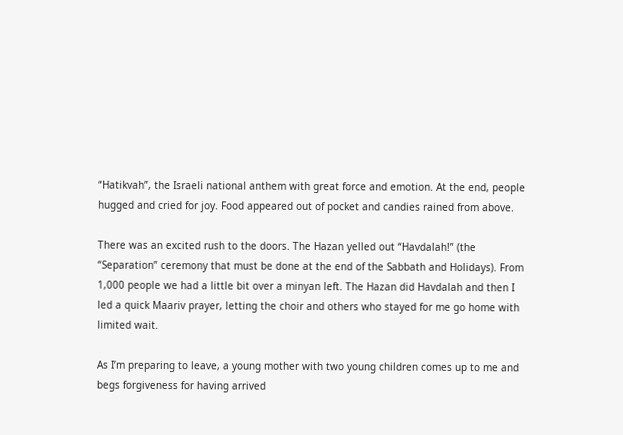“Hatikvah”, the Israeli national anthem with great force and emotion. At the end, people hugged and cried for joy. Food appeared out of pocket and candies rained from above.

There was an excited rush to the doors. The Hazan yelled out “Havdalah!” (the “Separation” ceremony that must be done at the end of the Sabbath and Holidays). From 1,000 people we had a little bit over a minyan left. The Hazan did Havdalah and then I led a quick Maariv prayer, letting the choir and others who stayed for me go home with limited wait.

As I’m preparing to leave, a young mother with two young children comes up to me and begs forgiveness for having arrived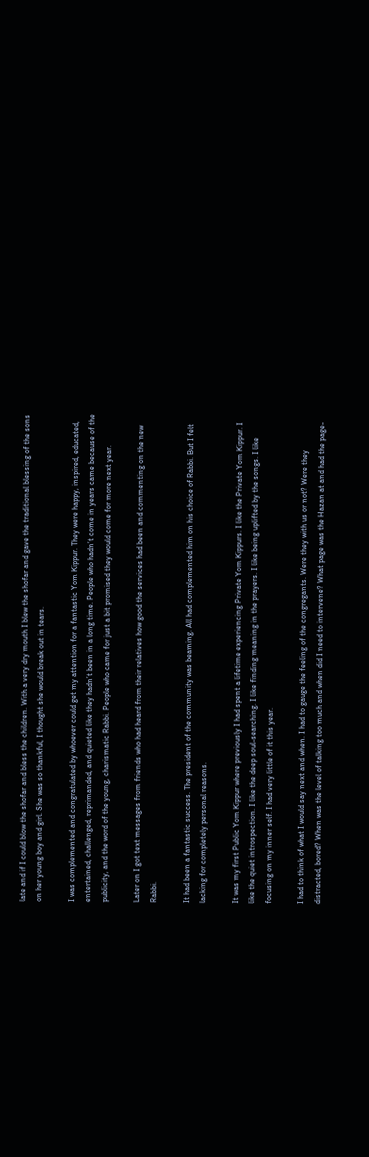late and if I could blow the shofar and bless the children. With a very dry mouth I blew the shofar and gave the traditional blessing of the sons on her young boy and girl. She was so thankful, I thought she would break out in tears.

I was complemented and congratulated by whoever could get my attention for a fantastic Yom Kippur. They were happy, inspired, educated, entertained, challenged, reprimanded, and quieted like they hadn’t been in a long time. People who hadn’t come in years came because of the publicity, and the word of the young, charismatic Rabbi. People who came for just a bit promised they would come for more next year.

Later on I got text messages from friends who had heard from their relatives how good the services had been and commenting on the new Rabbi.

It had been a fantastic success. The president of the community was beaming. All had complemented him on his choice of Rabbi. But I felt lacking for completely personal reasons.

It was my first Public Yom Kippur where previously I had spent a lifetime experiencing Private Yom Kippurs. I like the Private Yom Kippur. I like the quiet introspection. I like the deep soul-searching. I like finding meaning in the prayers. I like being uplifted by the songs. I like focusing on my inner self. I had very little of it this year.

I had to think of what I would say next and when. I had to gauge the feeling of the congregants. Were they with us or not? Were they distracted, bored? When was the level of talking too much and when did I need to intervene? What page was the Hazan at and had the page-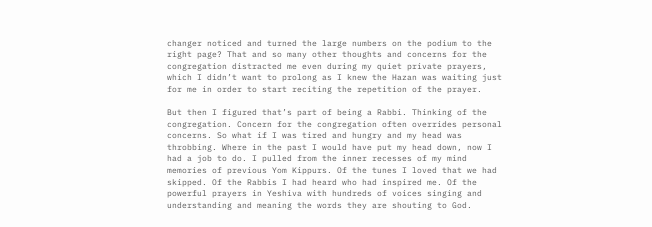changer noticed and turned the large numbers on the podium to the right page? That and so many other thoughts and concerns for the congregation distracted me even during my quiet private prayers, which I didn’t want to prolong as I knew the Hazan was waiting just for me in order to start reciting the repetition of the prayer.

But then I figured that’s part of being a Rabbi. Thinking of the congregation. Concern for the congregation often overrides personal concerns. So what if I was tired and hungry and my head was throbbing. Where in the past I would have put my head down, now I had a job to do. I pulled from the inner recesses of my mind memories of previous Yom Kippurs. Of the tunes I loved that we had skipped. Of the Rabbis I had heard who had inspired me. Of the powerful prayers in Yeshiva with hundreds of voices singing and understanding and meaning the words they are shouting to God.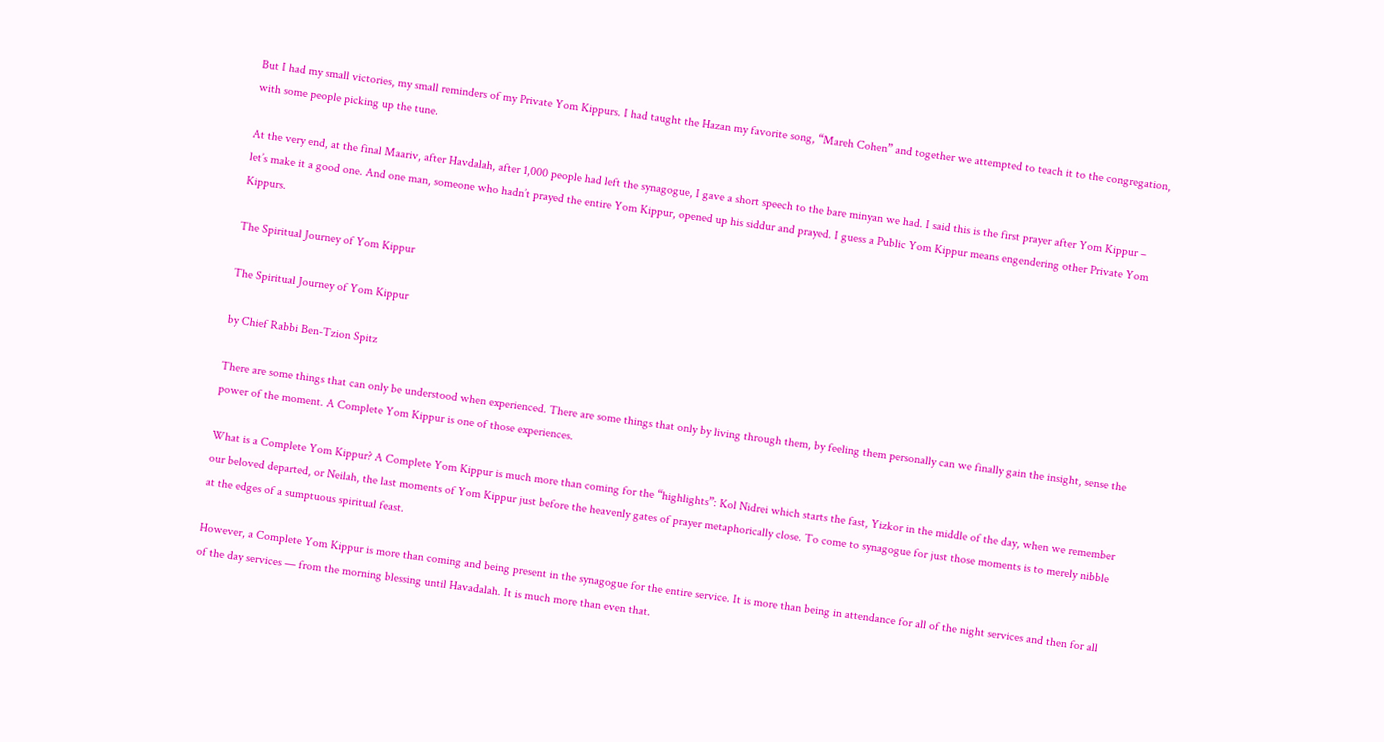But I had my small victories, my small reminders of my Private Yom Kippurs. I had taught the Hazan my favorite song, “Mareh Cohen” and together we attempted to teach it to the congregation, with some people picking up the tune.

At the very end, at the final Maariv, after Havdalah, after 1,000 people had left the synagogue, I gave a short speech to the bare minyan we had. I said this is the first prayer after Yom Kippur – let’s make it a good one. And one man, someone who hadn’t prayed the entire Yom Kippur, opened up his siddur and prayed. I guess a Public Yom Kippur means engendering other Private Yom Kippurs.

The Spiritual Journey of Yom Kippur

The Spiritual Journey of Yom Kippur

by Chief Rabbi Ben-Tzion Spitz

There are some things that can only be understood when experienced. There are some things that only by living through them, by feeling them personally can we finally gain the insight, sense the power of the moment. A Complete Yom Kippur is one of those experiences.

What is a Complete Yom Kippur? A Complete Yom Kippur is much more than coming for the “highlights”: Kol Nidrei which starts the fast, Yizkor in the middle of the day, when we remember our beloved departed, or Neilah, the last moments of Yom Kippur just before the heavenly gates of prayer metaphorically close. To come to synagogue for just those moments is to merely nibble at the edges of a sumptuous spiritual feast.

However, a Complete Yom Kippur is more than coming and being present in the synagogue for the entire service. It is more than being in attendance for all of the night services and then for all of the day services — from the morning blessing until Havadalah. It is much more than even that.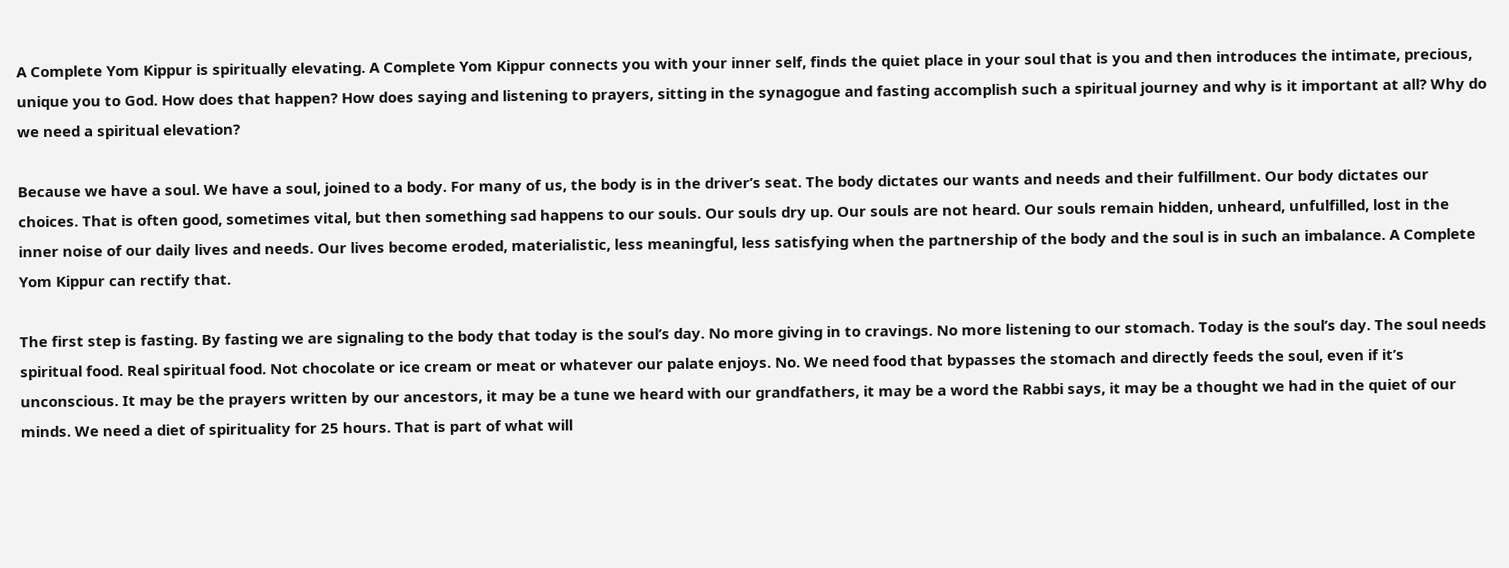A Complete Yom Kippur is spiritually elevating. A Complete Yom Kippur connects you with your inner self, finds the quiet place in your soul that is you and then introduces the intimate, precious, unique you to God. How does that happen? How does saying and listening to prayers, sitting in the synagogue and fasting accomplish such a spiritual journey and why is it important at all? Why do we need a spiritual elevation?

Because we have a soul. We have a soul, joined to a body. For many of us, the body is in the driver’s seat. The body dictates our wants and needs and their fulfillment. Our body dictates our choices. That is often good, sometimes vital, but then something sad happens to our souls. Our souls dry up. Our souls are not heard. Our souls remain hidden, unheard, unfulfilled, lost in the inner noise of our daily lives and needs. Our lives become eroded, materialistic, less meaningful, less satisfying when the partnership of the body and the soul is in such an imbalance. A Complete Yom Kippur can rectify that.

The first step is fasting. By fasting we are signaling to the body that today is the soul’s day. No more giving in to cravings. No more listening to our stomach. Today is the soul’s day. The soul needs spiritual food. Real spiritual food. Not chocolate or ice cream or meat or whatever our palate enjoys. No. We need food that bypasses the stomach and directly feeds the soul, even if it’s unconscious. It may be the prayers written by our ancestors, it may be a tune we heard with our grandfathers, it may be a word the Rabbi says, it may be a thought we had in the quiet of our minds. We need a diet of spirituality for 25 hours. That is part of what will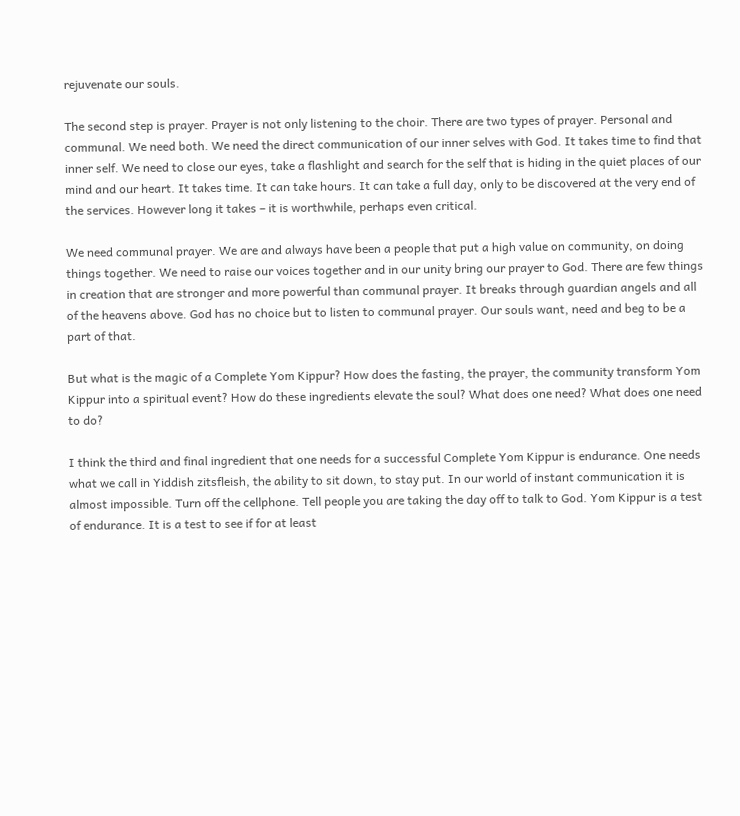rejuvenate our souls.

The second step is prayer. Prayer is not only listening to the choir. There are two types of prayer. Personal and communal. We need both. We need the direct communication of our inner selves with God. It takes time to find that inner self. We need to close our eyes, take a flashlight and search for the self that is hiding in the quiet places of our mind and our heart. It takes time. It can take hours. It can take a full day, only to be discovered at the very end of the services. However long it takes – it is worthwhile, perhaps even critical.

We need communal prayer. We are and always have been a people that put a high value on community, on doing things together. We need to raise our voices together and in our unity bring our prayer to God. There are few things in creation that are stronger and more powerful than communal prayer. It breaks through guardian angels and all of the heavens above. God has no choice but to listen to communal prayer. Our souls want, need and beg to be a part of that.

But what is the magic of a Complete Yom Kippur? How does the fasting, the prayer, the community transform Yom Kippur into a spiritual event? How do these ingredients elevate the soul? What does one need? What does one need to do?

I think the third and final ingredient that one needs for a successful Complete Yom Kippur is endurance. One needs what we call in Yiddish zitsfleish, the ability to sit down, to stay put. In our world of instant communication it is almost impossible. Turn off the cellphone. Tell people you are taking the day off to talk to God. Yom Kippur is a test of endurance. It is a test to see if for at least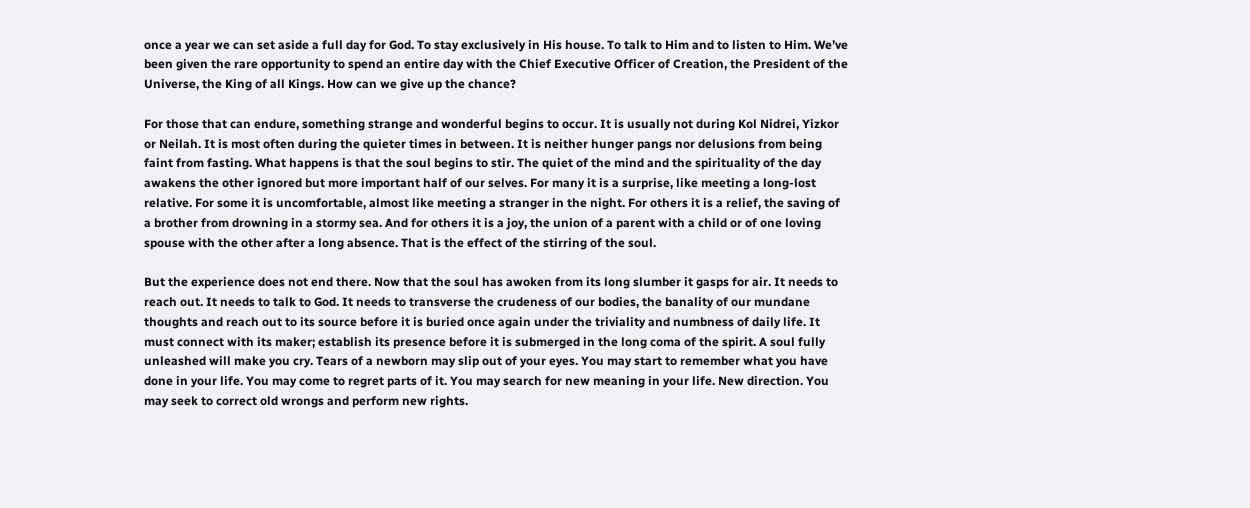once a year we can set aside a full day for God. To stay exclusively in His house. To talk to Him and to listen to Him. We’ve been given the rare opportunity to spend an entire day with the Chief Executive Officer of Creation, the President of the Universe, the King of all Kings. How can we give up the chance?

For those that can endure, something strange and wonderful begins to occur. It is usually not during Kol Nidrei, Yizkor or Neilah. It is most often during the quieter times in between. It is neither hunger pangs nor delusions from being faint from fasting. What happens is that the soul begins to stir. The quiet of the mind and the spirituality of the day awakens the other ignored but more important half of our selves. For many it is a surprise, like meeting a long-lost relative. For some it is uncomfortable, almost like meeting a stranger in the night. For others it is a relief, the saving of a brother from drowning in a stormy sea. And for others it is a joy, the union of a parent with a child or of one loving spouse with the other after a long absence. That is the effect of the stirring of the soul.

But the experience does not end there. Now that the soul has awoken from its long slumber it gasps for air. It needs to reach out. It needs to talk to God. It needs to transverse the crudeness of our bodies, the banality of our mundane thoughts and reach out to its source before it is buried once again under the triviality and numbness of daily life. It must connect with its maker; establish its presence before it is submerged in the long coma of the spirit. A soul fully unleashed will make you cry. Tears of a newborn may slip out of your eyes. You may start to remember what you have done in your life. You may come to regret parts of it. You may search for new meaning in your life. New direction. You may seek to correct old wrongs and perform new rights.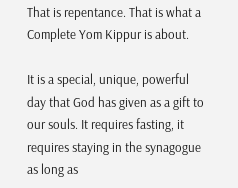That is repentance. That is what a Complete Yom Kippur is about.

It is a special, unique, powerful day that God has given as a gift to our souls. It requires fasting, it requires staying in the synagogue as long as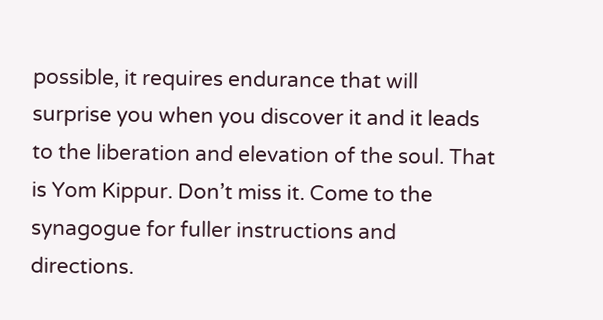possible, it requires endurance that will surprise you when you discover it and it leads to the liberation and elevation of the soul. That is Yom Kippur. Don’t miss it. Come to the synagogue for fuller instructions and directions.